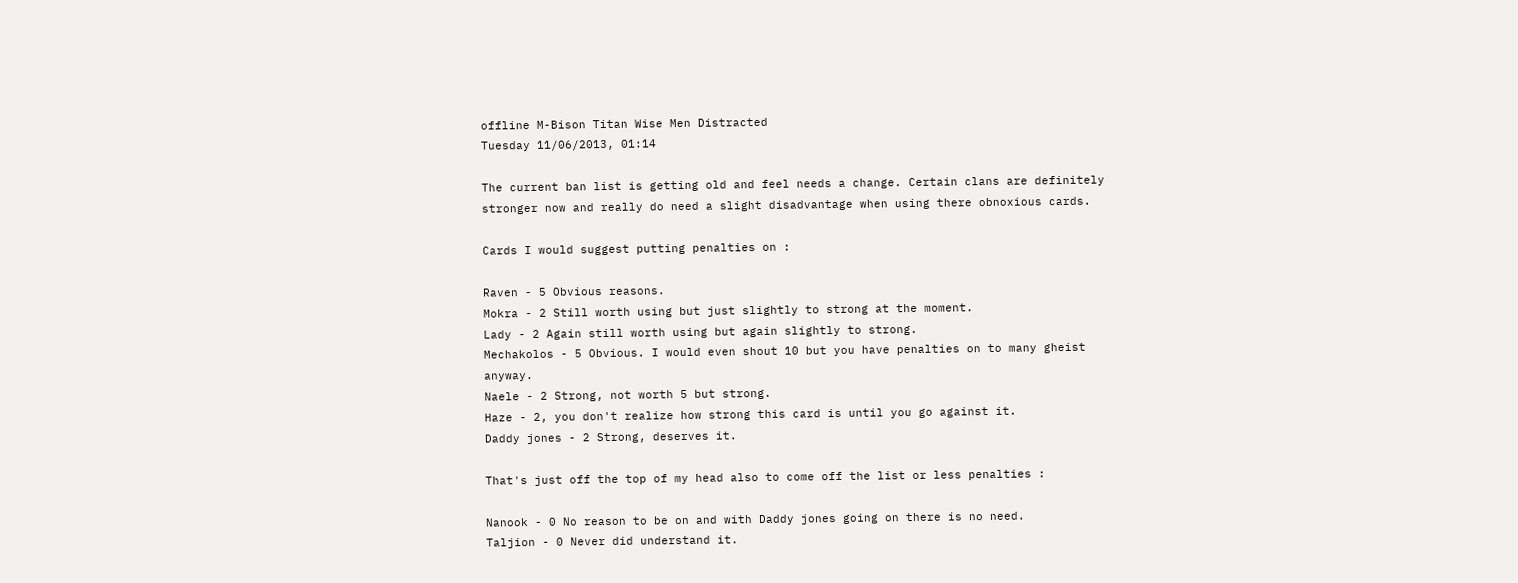offline M-Bison Titan Wise Men Distracted
Tuesday 11/06/2013, 01:14

The current ban list is getting old and feel needs a change. Certain clans are definitely stronger now and really do need a slight disadvantage when using there obnoxious cards.

Cards I would suggest putting penalties on :

Raven - 5 Obvious reasons.
Mokra - 2 Still worth using but just slightly to strong at the moment.
Lady - 2 Again still worth using but again slightly to strong.
Mechakolos - 5 Obvious. I would even shout 10 but you have penalties on to many gheist anyway.
Naele - 2 Strong, not worth 5 but strong.
Haze - 2, you don't realize how strong this card is until you go against it.
Daddy jones - 2 Strong, deserves it.

That's just off the top of my head also to come off the list or less penalties :

Nanook - 0 No reason to be on and with Daddy jones going on there is no need.
Taljion - 0 Never did understand it.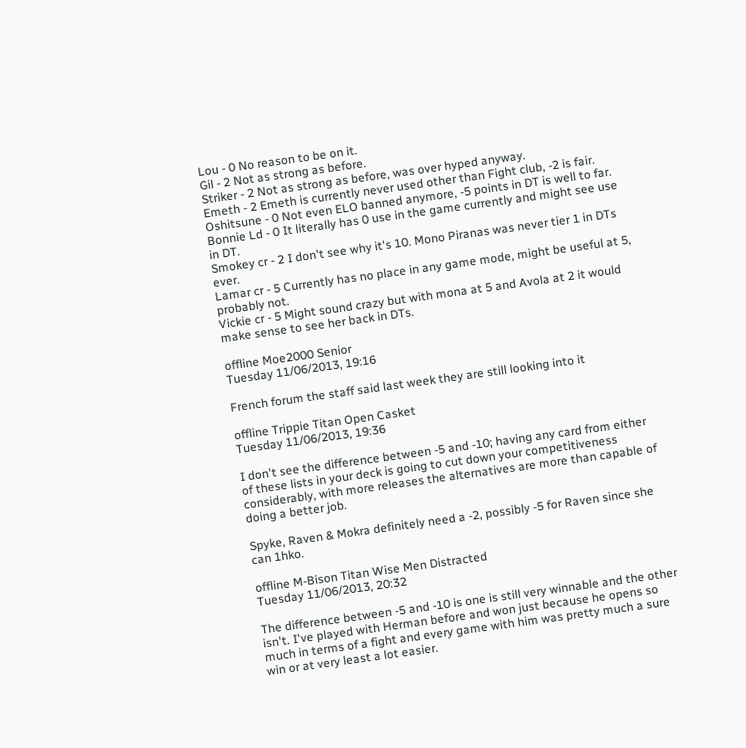Lou - 0 No reason to be on it.
Gil - 2 Not as strong as before.
Striker - 2 Not as strong as before, was over hyped anyway.
Emeth - 2 Emeth is currently never used other than Fight club, -2 is fair.
Oshitsune - 0 Not even ELO banned anymore, -5 points in DT is well to far.
Bonnie Ld - 0 It literally has 0 use in the game currently and might see use in DT.
Smokey cr - 2 I don't see why it's 10. Mono Piranas was never tier 1 in DTs ever.
Lamar cr - 5 Currently has no place in any game mode, might be useful at 5, probably not.
Vickie cr - 5 Might sound crazy but with mona at 5 and Avola at 2 it would make sense to see her back in DTs.

offline Moe2000 Senior
Tuesday 11/06/2013, 19:16

French forum the staff said last week they are still looking into it

offline Trippie Titan Open Casket
Tuesday 11/06/2013, 19:36

I don't see the difference between -5 and -10; having any card from either of these lists in your deck is going to cut down your competitiveness considerably, with more releases the alternatives are more than capable of doing a better job.

Spyke, Raven & Mokra definitely need a -2, possibly -5 for Raven since she can 1hko.

offline M-Bison Titan Wise Men Distracted
Tuesday 11/06/2013, 20:32

The difference between -5 and -10 is one is still very winnable and the other isn't. I've played with Herman before and won just because he opens so much in terms of a fight and every game with him was pretty much a sure win or at very least a lot easier.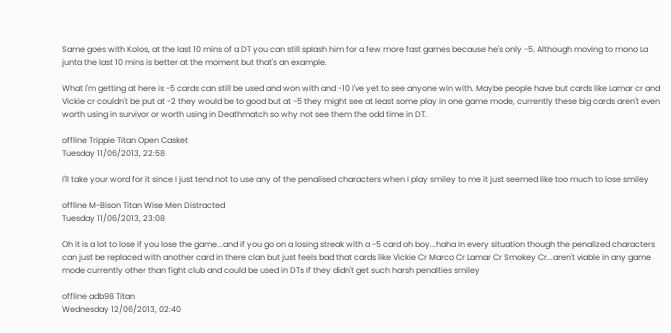Same goes with Kolos, at the last 10 mins of a DT you can still splash him for a few more fast games because he's only -5. Although moving to mono La junta the last 10 mins is better at the moment but that's an example.

What I'm getting at here is -5 cards can still be used and won with and -10 I've yet to see anyone win with. Maybe people have but cards like Lamar cr and Vickie cr couldn't be put at -2 they would be to good but at -5 they might see at least some play in one game mode, currently these big cards aren't even worth using in survivor or worth using in Deathmatch so why not see them the odd time in DT.

offline Trippie Titan Open Casket
Tuesday 11/06/2013, 22:58

I'll take your word for it since I just tend not to use any of the penalised characters when I play smiley to me it just seemed like too much to lose smiley

offline M-Bison Titan Wise Men Distracted
Tuesday 11/06/2013, 23:08

Oh it is a lot to lose if you lose the game...and if you go on a losing streak with a -5 card oh boy...haha In every situation though the penalized characters can just be replaced with another card in there clan but just feels bad that cards like Vickie Cr Marco Cr Lamar Cr Smokey Cr...aren't viable in any game mode currently other than fight club and could be used in DTs if they didn't get such harsh penalties smiley

offline adb98 Titan
Wednesday 12/06/2013, 02:40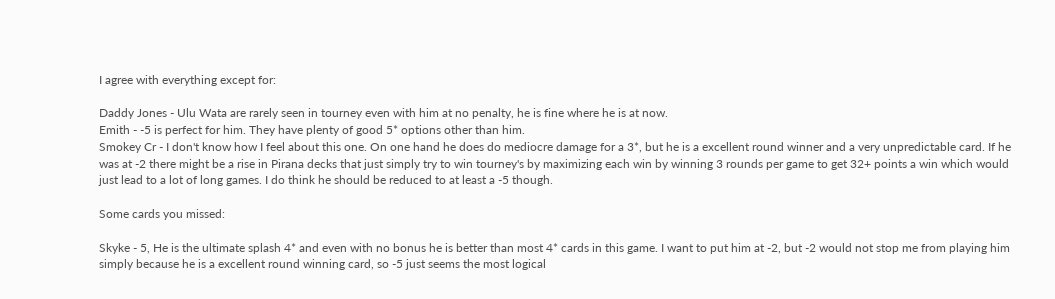I agree with everything except for:

Daddy Jones - Ulu Wata are rarely seen in tourney even with him at no penalty, he is fine where he is at now.
Emith - -5 is perfect for him. They have plenty of good 5* options other than him.
Smokey Cr - I don't know how I feel about this one. On one hand he does do mediocre damage for a 3*, but he is a excellent round winner and a very unpredictable card. If he was at -2 there might be a rise in Pirana decks that just simply try to win tourney's by maximizing each win by winning 3 rounds per game to get 32+ points a win which would just lead to a lot of long games. I do think he should be reduced to at least a -5 though.

Some cards you missed:

Skyke - 5, He is the ultimate splash 4* and even with no bonus he is better than most 4* cards in this game. I want to put him at -2, but -2 would not stop me from playing him simply because he is a excellent round winning card, so -5 just seems the most logical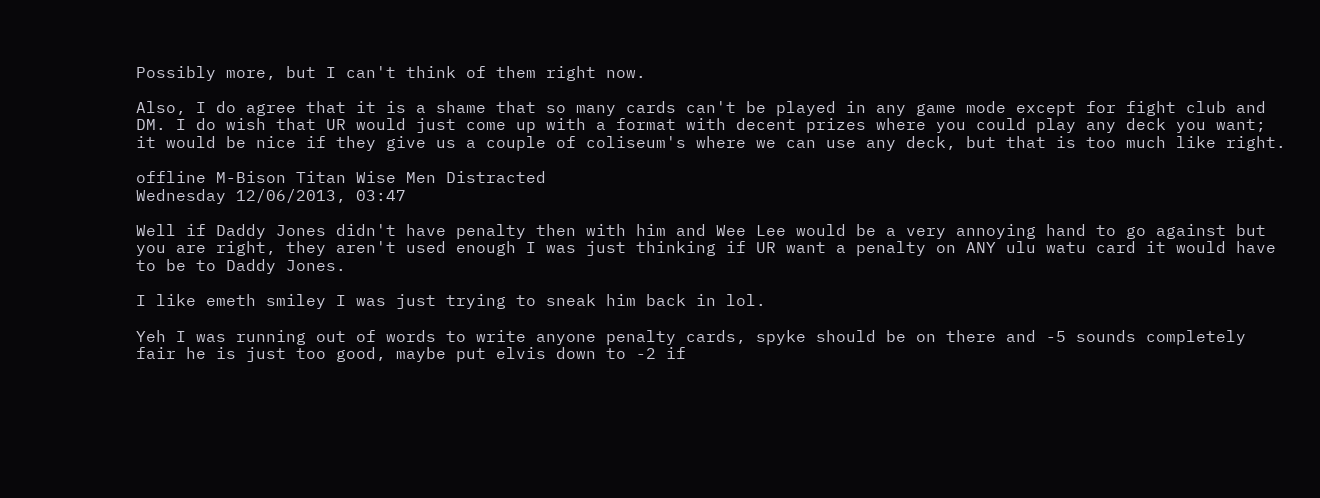Possibly more, but I can't think of them right now.

Also, I do agree that it is a shame that so many cards can't be played in any game mode except for fight club and DM. I do wish that UR would just come up with a format with decent prizes where you could play any deck you want; it would be nice if they give us a couple of coliseum's where we can use any deck, but that is too much like right.

offline M-Bison Titan Wise Men Distracted
Wednesday 12/06/2013, 03:47

Well if Daddy Jones didn't have penalty then with him and Wee Lee would be a very annoying hand to go against but you are right, they aren't used enough I was just thinking if UR want a penalty on ANY ulu watu card it would have to be to Daddy Jones.

I like emeth smiley I was just trying to sneak him back in lol.

Yeh I was running out of words to write anyone penalty cards, spyke should be on there and -5 sounds completely fair he is just too good, maybe put elvis down to -2 if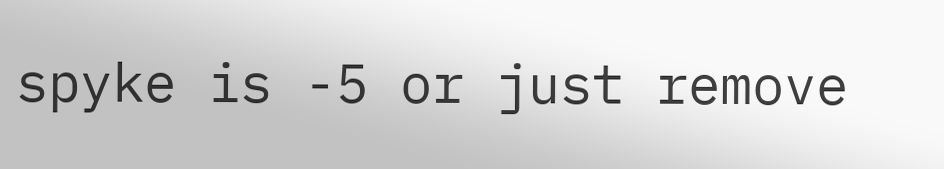spyke is -5 or just remove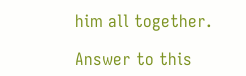him all together.

Answer to this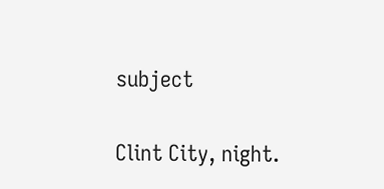subject

Clint City, night.